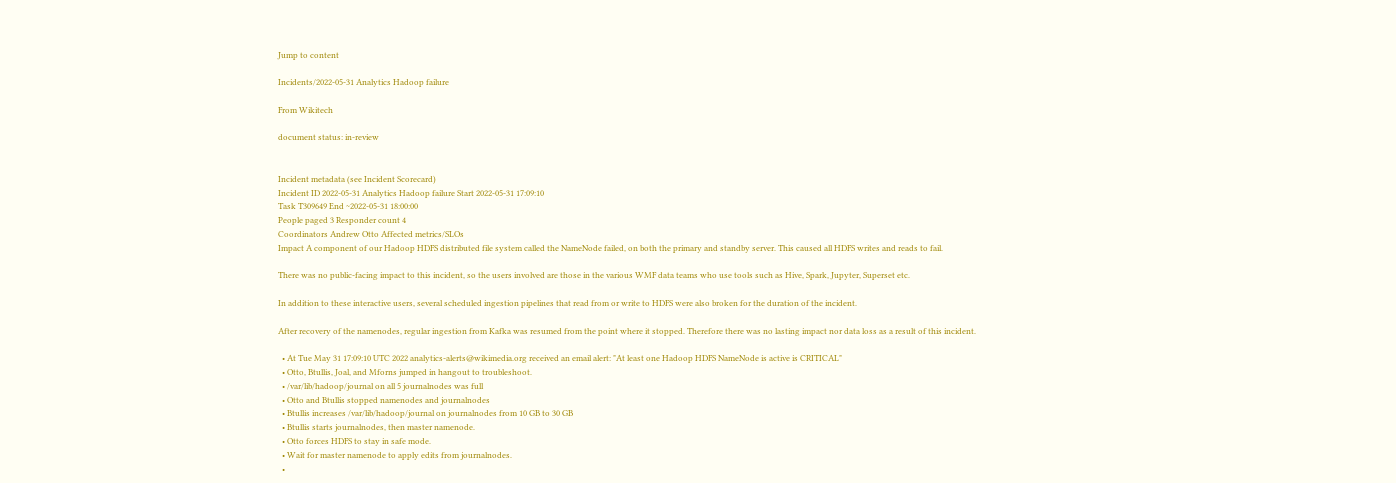Jump to content

Incidents/2022-05-31 Analytics Hadoop failure

From Wikitech

document status: in-review


Incident metadata (see Incident Scorecard)
Incident ID 2022-05-31 Analytics Hadoop failure Start 2022-05-31 17:09:10
Task T309649 End ~2022-05-31 18:00:00
People paged 3 Responder count 4
Coordinators Andrew Otto Affected metrics/SLOs
Impact A component of our Hadoop HDFS distributed file system called the NameNode failed, on both the primary and standby server. This caused all HDFS writes and reads to fail.

There was no public-facing impact to this incident, so the users involved are those in the various WMF data teams who use tools such as Hive, Spark, Jupyter, Superset etc.

In addition to these interactive users, several scheduled ingestion pipelines that read from or write to HDFS were also broken for the duration of the incident.

After recovery of the namenodes, regular ingestion from Kafka was resumed from the point where it stopped. Therefore there was no lasting impact nor data loss as a result of this incident.

  • At Tue May 31 17:09:10 UTC 2022 analytics-alerts@wikimedia.org received an email alert: "At least one Hadoop HDFS NameNode is active is CRITICAL"
  • Otto, Btullis, Joal, and Mforns jumped in hangout to troubleshoot.
  • /var/lib/hadoop/journal on all 5 journalnodes was full
  • Otto and Btullis stopped namenodes and journalnodes
  • Btullis increases /var/lib/hadoop/journal on journalnodes from 10 GB to 30 GB
  • Btullis starts journalnodes, then master namenode.
  • Otto forces HDFS to stay in safe mode.
  • Wait for master namenode to apply edits from journalnodes.
  •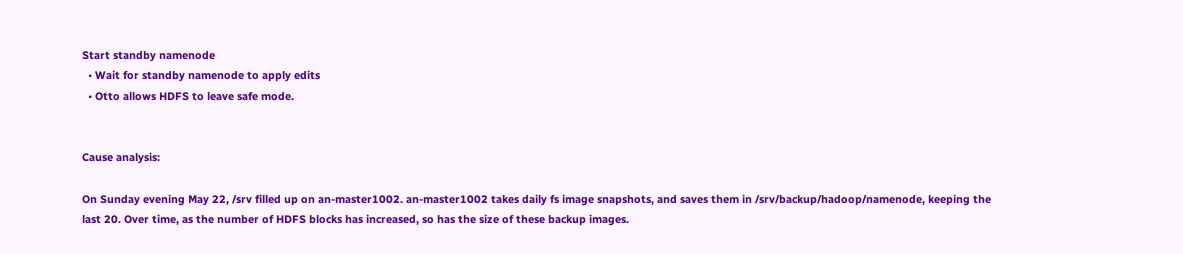Start standby namenode
  • Wait for standby namenode to apply edits
  • Otto allows HDFS to leave safe mode.


Cause analysis:

On Sunday evening May 22, /srv filled up on an-master1002. an-master1002 takes daily fs image snapshots, and saves them in /srv/backup/hadoop/namenode, keeping the last 20. Over time, as the number of HDFS blocks has increased, so has the size of these backup images.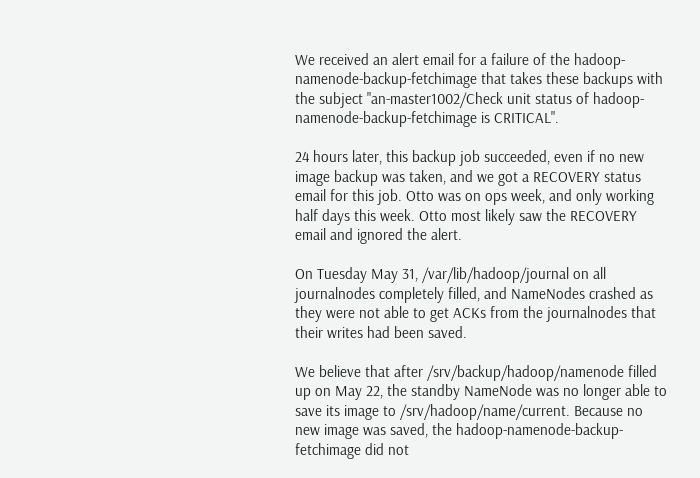We received an alert email for a failure of the hadoop-namenode-backup-fetchimage that takes these backups with the subject "an-master1002/Check unit status of hadoop-namenode-backup-fetchimage is CRITICAL".

24 hours later, this backup job succeeded, even if no new image backup was taken, and we got a RECOVERY status email for this job. Otto was on ops week, and only working half days this week. Otto most likely saw the RECOVERY email and ignored the alert.

On Tuesday May 31, /var/lib/hadoop/journal on all journalnodes completely filled, and NameNodes crashed as they were not able to get ACKs from the journalnodes that their writes had been saved.

We believe that after /srv/backup/hadoop/namenode filled up on May 22, the standby NameNode was no longer able to save its image to /srv/hadoop/name/current. Because no new image was saved, the hadoop-namenode-backup-fetchimage did not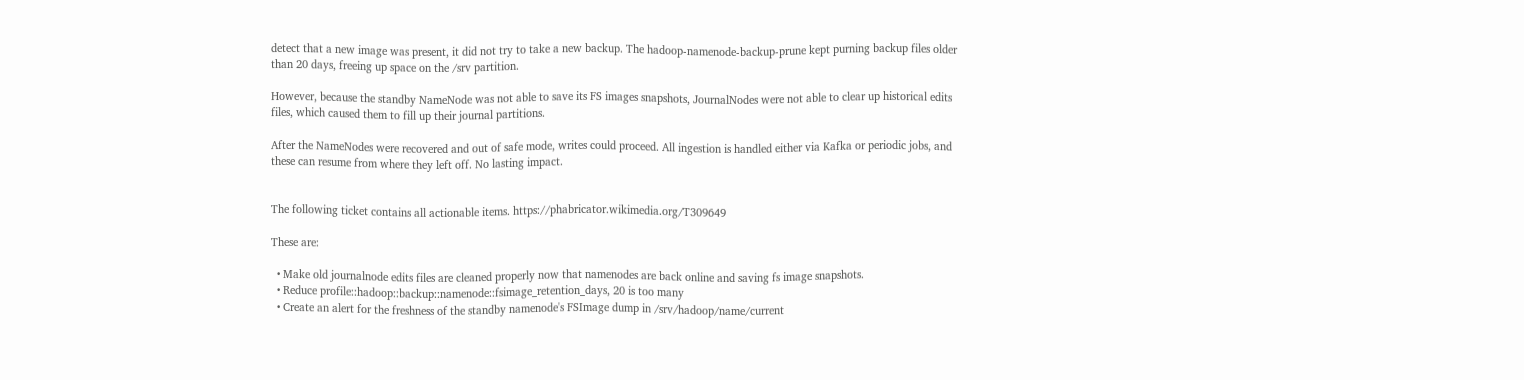detect that a new image was present, it did not try to take a new backup. The hadoop-namenode-backup-prune kept purning backup files older than 20 days, freeing up space on the /srv partition.

However, because the standby NameNode was not able to save its FS images snapshots, JournalNodes were not able to clear up historical edits files, which caused them to fill up their journal partitions.

After the NameNodes were recovered and out of safe mode, writes could proceed. All ingestion is handled either via Kafka or periodic jobs, and these can resume from where they left off. No lasting impact.


The following ticket contains all actionable items. https://phabricator.wikimedia.org/T309649

These are:

  • Make old journalnode edits files are cleaned properly now that namenodes are back online and saving fs image snapshots.
  • Reduce profile::hadoop::backup::namenode::fsimage_retention_days, 20 is too many
  • Create an alert for the freshness of the standby namenode's FSImage dump in /srv/hadoop/name/current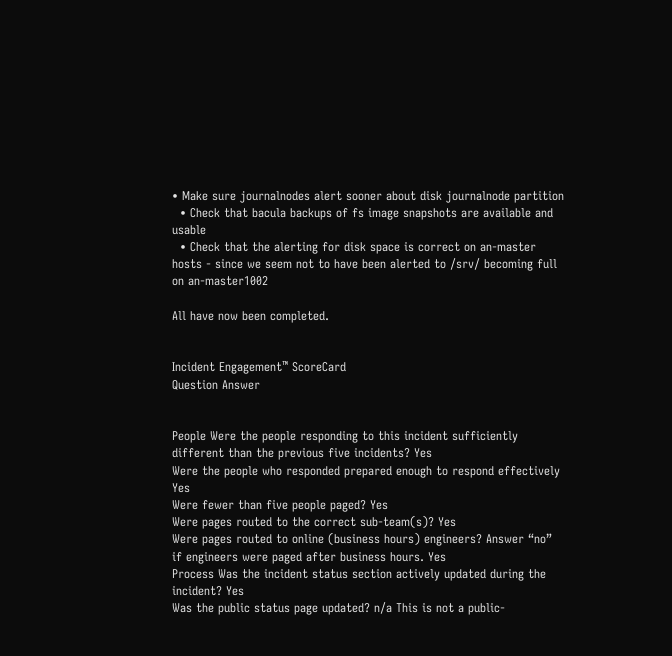• Make sure journalnodes alert sooner about disk journalnode partition
  • Check that bacula backups of fs image snapshots are available and usable
  • Check that the alerting for disk space is correct on an-master hosts - since we seem not to have been alerted to /srv/ becoming full on an-master1002

All have now been completed.


Incident Engagement™ ScoreCard
Question Answer


People Were the people responding to this incident sufficiently different than the previous five incidents? Yes
Were the people who responded prepared enough to respond effectively Yes
Were fewer than five people paged? Yes
Were pages routed to the correct sub-team(s)? Yes
Were pages routed to online (business hours) engineers? Answer “no” if engineers were paged after business hours. Yes
Process Was the incident status section actively updated during the incident? Yes
Was the public status page updated? n/a This is not a public-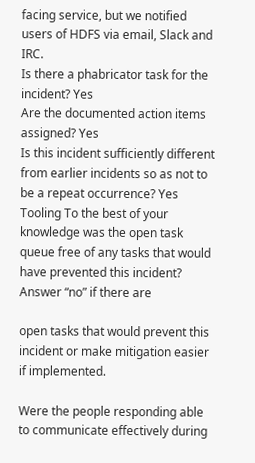facing service, but we notified users of HDFS via email, Slack and IRC.
Is there a phabricator task for the incident? Yes
Are the documented action items assigned? Yes
Is this incident sufficiently different from earlier incidents so as not to be a repeat occurrence? Yes
Tooling To the best of your knowledge was the open task queue free of any tasks that would have prevented this incident? Answer “no” if there are

open tasks that would prevent this incident or make mitigation easier if implemented.

Were the people responding able to communicate effectively during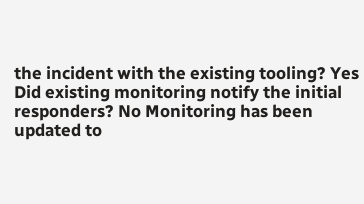the incident with the existing tooling? Yes
Did existing monitoring notify the initial responders? No Monitoring has been updated to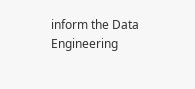inform the Data Engineering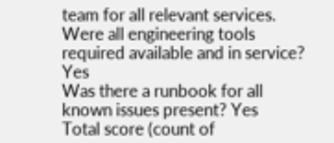team for all relevant services.
Were all engineering tools required available and in service? Yes
Was there a runbook for all known issues present? Yes
Total score (count of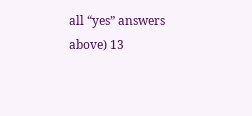all “yes” answers above) 13